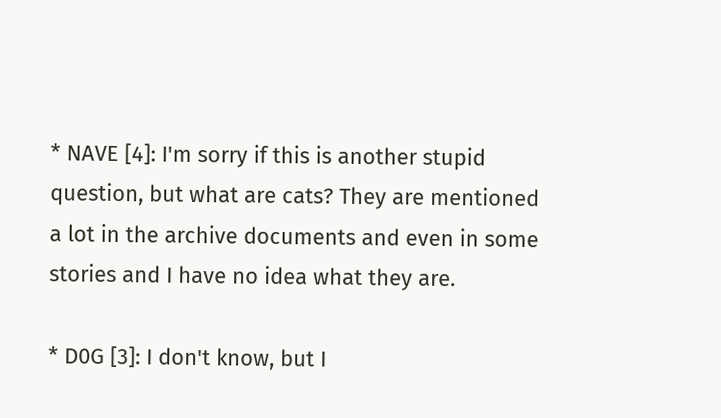* NAVE [4]: I'm sorry if this is another stupid question, but what are cats? They are mentioned a lot in the archive documents and even in some stories and I have no idea what they are.

* D0G [3]: I don't know, but I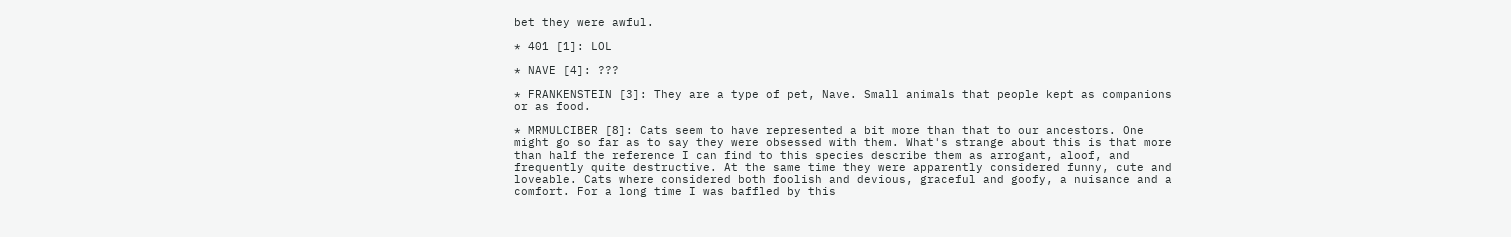bet they were awful.

* 401 [1]: LOL

* NAVE [4]: ???

* FRANKENSTEIN [3]: They are a type of pet, Nave. Small animals that people kept as companions or as food.

* MRMULCIBER [8]: Cats seem to have represented a bit more than that to our ancestors. One might go so far as to say they were obsessed with them. What's strange about this is that more than half the reference I can find to this species describe them as arrogant, aloof, and frequently quite destructive. At the same time they were apparently considered funny, cute and loveable. Cats where considered both foolish and devious, graceful and goofy, a nuisance and a comfort. For a long time I was baffled by this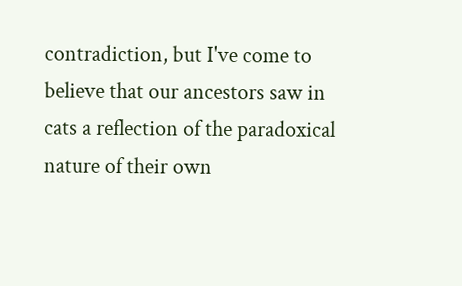contradiction, but I've come to believe that our ancestors saw in cats a reflection of the paradoxical nature of their own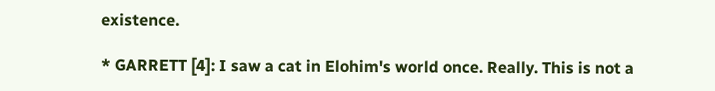existence.

* GARRETT [4]: I saw a cat in Elohim's world once. Really. This is not a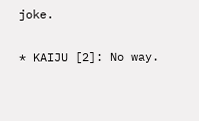joke.

* KAIJU [2]: No way.